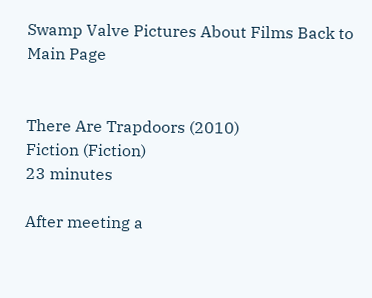Swamp Valve Pictures About Films Back to Main Page


There Are Trapdoors (2010)
Fiction (Fiction)
23 minutes

After meeting a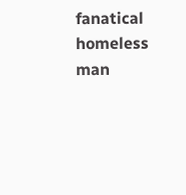fanatical homeless man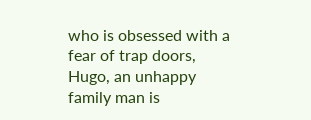who is obsessed with a fear of trap doors, Hugo, an unhappy family man is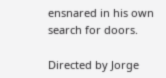ensnared in his own search for doors.

Directed by Jorge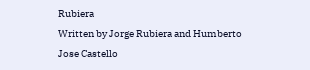Rubiera
Written by Jorge Rubiera and Humberto Jose Castello